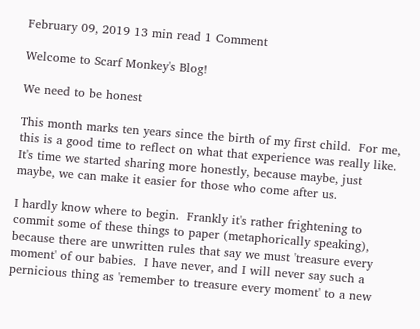February 09, 2019 13 min read 1 Comment

Welcome to Scarf Monkey's Blog!

We need to be honest

This month marks ten years since the birth of my first child.  For me, this is a good time to reflect on what that experience was really like.  It's time we started sharing more honestly, because maybe, just maybe, we can make it easier for those who come after us.

I hardly know where to begin.  Frankly it's rather frightening to commit some of these things to paper (metaphorically speaking), because there are unwritten rules that say we must 'treasure every moment' of our babies.  I have never, and I will never say such a pernicious thing as 'remember to treasure every moment' to a new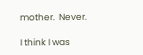mother.  Never.

I think I was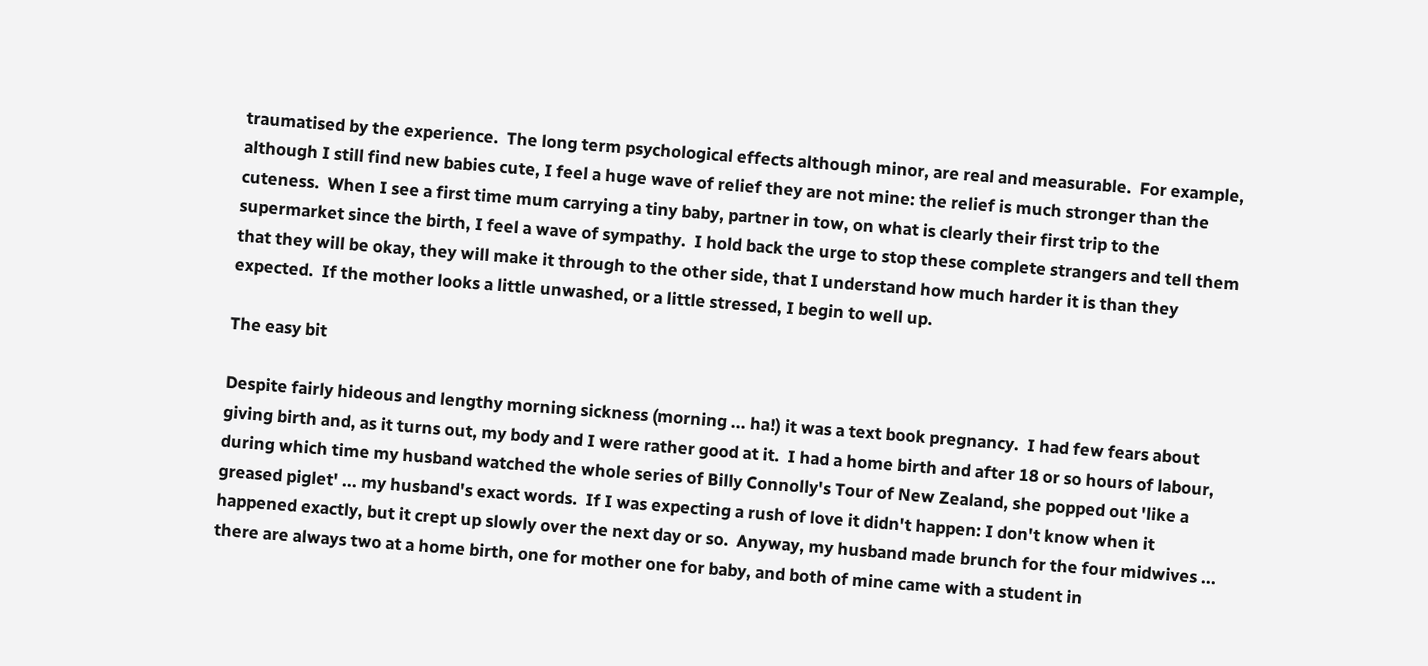traumatised by the experience.  The long term psychological effects although minor, are real and measurable.  For example, although I still find new babies cute, I feel a huge wave of relief they are not mine: the relief is much stronger than the cuteness.  When I see a first time mum carrying a tiny baby, partner in tow, on what is clearly their first trip to the supermarket since the birth, I feel a wave of sympathy.  I hold back the urge to stop these complete strangers and tell them that they will be okay, they will make it through to the other side, that I understand how much harder it is than they expected.  If the mother looks a little unwashed, or a little stressed, I begin to well up.

The easy bit

Despite fairly hideous and lengthy morning sickness (morning ... ha!) it was a text book pregnancy.  I had few fears about giving birth and, as it turns out, my body and I were rather good at it.  I had a home birth and after 18 or so hours of labour, during which time my husband watched the whole series of Billy Connolly's Tour of New Zealand, she popped out 'like a greased piglet' ... my husband's exact words.  If I was expecting a rush of love it didn't happen: I don't know when it happened exactly, but it crept up slowly over the next day or so.  Anyway, my husband made brunch for the four midwives ... there are always two at a home birth, one for mother one for baby, and both of mine came with a student in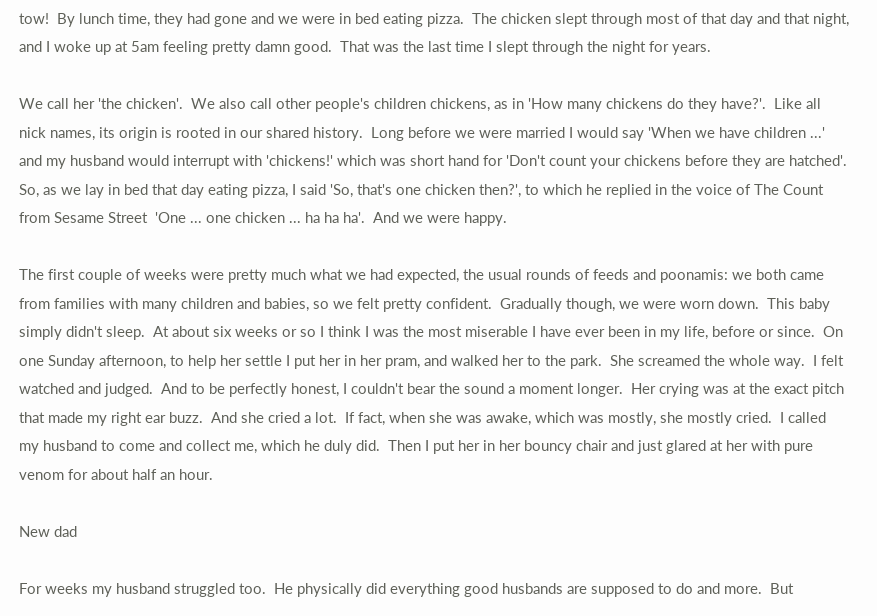tow!  By lunch time, they had gone and we were in bed eating pizza.  The chicken slept through most of that day and that night, and I woke up at 5am feeling pretty damn good.  That was the last time I slept through the night for years.

We call her 'the chicken'.  We also call other people's children chickens, as in 'How many chickens do they have?'.  Like all nick names, its origin is rooted in our shared history.  Long before we were married I would say 'When we have children ...' and my husband would interrupt with 'chickens!' which was short hand for 'Don't count your chickens before they are hatched'.  So, as we lay in bed that day eating pizza, I said 'So, that's one chicken then?', to which he replied in the voice of The Count from Sesame Street  'One ... one chicken ... ha ha ha'.  And we were happy.

The first couple of weeks were pretty much what we had expected, the usual rounds of feeds and poonamis: we both came from families with many children and babies, so we felt pretty confident.  Gradually though, we were worn down.  This baby simply didn't sleep.  At about six weeks or so I think I was the most miserable I have ever been in my life, before or since.  On one Sunday afternoon, to help her settle I put her in her pram, and walked her to the park.  She screamed the whole way.  I felt watched and judged.  And to be perfectly honest, I couldn't bear the sound a moment longer.  Her crying was at the exact pitch that made my right ear buzz.  And she cried a lot.  If fact, when she was awake, which was mostly, she mostly cried.  I called my husband to come and collect me, which he duly did.  Then I put her in her bouncy chair and just glared at her with pure venom for about half an hour.

New dad

For weeks my husband struggled too.  He physically did everything good husbands are supposed to do and more.  But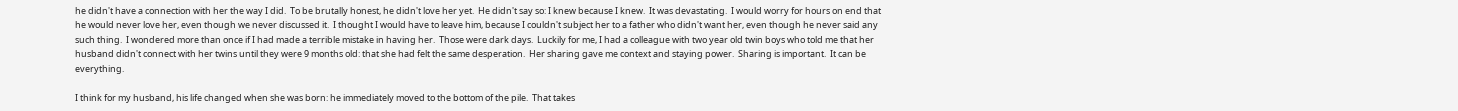he didn't have a connection with her the way I did.  To be brutally honest, he didn't love her yet.  He didn't say so: I knew because I knew.  It was devastating.  I would worry for hours on end that he would never love her, even though we never discussed it.  I thought I would have to leave him, because I couldn't subject her to a father who didn't want her, even though he never said any such thing.  I wondered more than once if I had made a terrible mistake in having her.  Those were dark days.  Luckily for me, I had a colleague with two year old twin boys who told me that her husband didn't connect with her twins until they were 9 months old: that she had felt the same desperation.  Her sharing gave me context and staying power.  Sharing is important.  It can be everything.

I think for my husband, his life changed when she was born: he immediately moved to the bottom of the pile.  That takes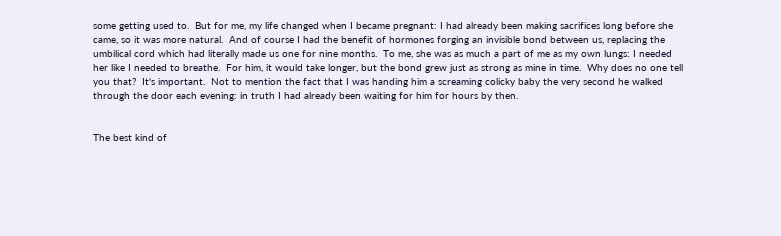some getting used to.  But for me, my life changed when I became pregnant: I had already been making sacrifices long before she came, so it was more natural.  And of course I had the benefit of hormones forging an invisible bond between us, replacing the umbilical cord which had literally made us one for nine months.  To me, she was as much a part of me as my own lungs: I needed her like I needed to breathe.  For him, it would take longer, but the bond grew just as strong as mine in time.  Why does no one tell you that?  It's important.  Not to mention the fact that I was handing him a screaming colicky baby the very second he walked through the door each evening: in truth I had already been waiting for him for hours by then.


The best kind of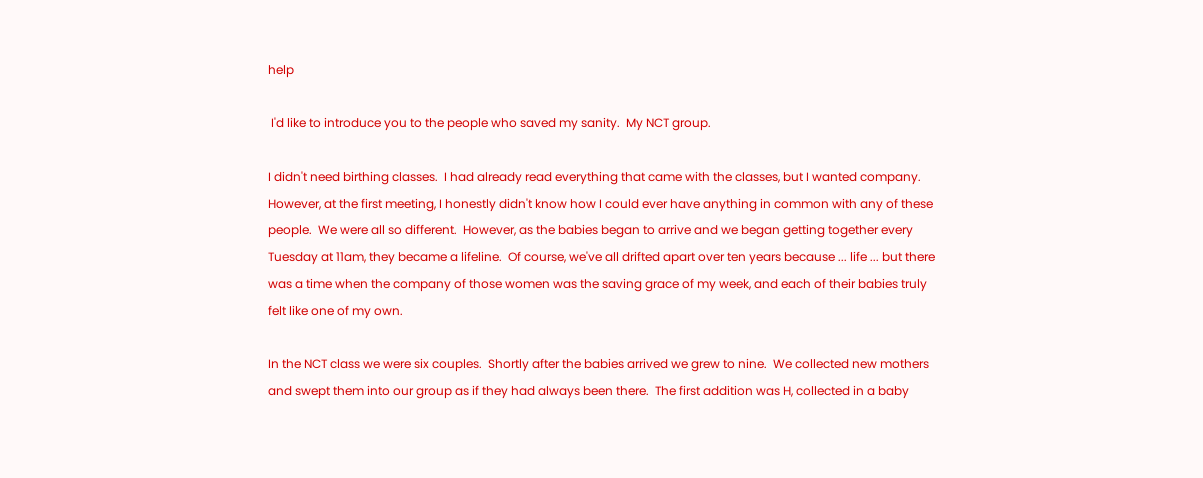help

 I'd like to introduce you to the people who saved my sanity.  My NCT group.

I didn't need birthing classes.  I had already read everything that came with the classes, but I wanted company.  However, at the first meeting, I honestly didn't know how I could ever have anything in common with any of these people.  We were all so different.  However, as the babies began to arrive and we began getting together every Tuesday at 11am, they became a lifeline.  Of course, we've all drifted apart over ten years because ... life ... but there was a time when the company of those women was the saving grace of my week, and each of their babies truly felt like one of my own.

In the NCT class we were six couples.  Shortly after the babies arrived we grew to nine.  We collected new mothers and swept them into our group as if they had always been there.  The first addition was H, collected in a baby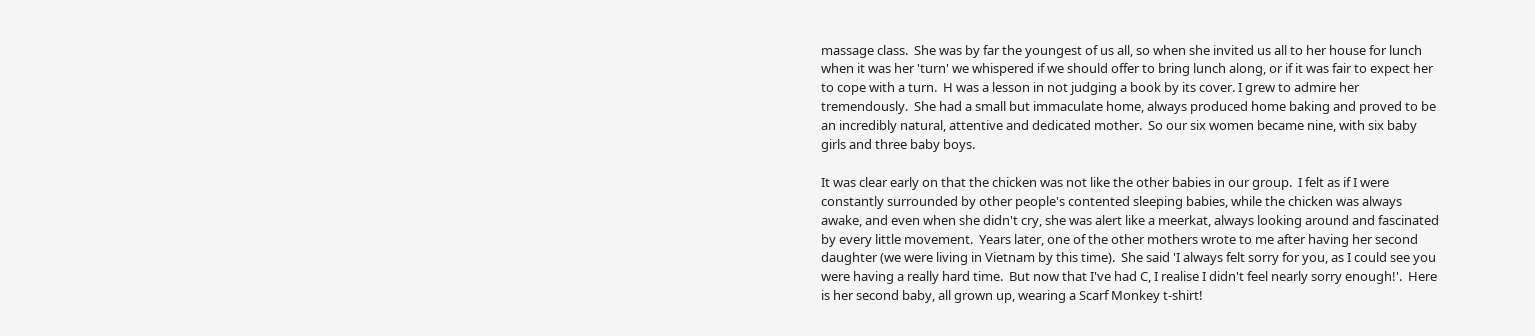massage class.  She was by far the youngest of us all, so when she invited us all to her house for lunch when it was her 'turn' we whispered if we should offer to bring lunch along, or if it was fair to expect her to cope with a turn.  H was a lesson in not judging a book by its cover. I grew to admire her tremendously.  She had a small but immaculate home, always produced home baking and proved to be an incredibly natural, attentive and dedicated mother.  So our six women became nine, with six baby girls and three baby boys.

It was clear early on that the chicken was not like the other babies in our group.  I felt as if I were constantly surrounded by other people's contented sleeping babies, while the chicken was always awake, and even when she didn't cry, she was alert like a meerkat, always looking around and fascinated by every little movement.  Years later, one of the other mothers wrote to me after having her second daughter (we were living in Vietnam by this time).  She said 'I always felt sorry for you, as I could see you were having a really hard time.  But now that I've had C, I realise I didn't feel nearly sorry enough!'.  Here is her second baby, all grown up, wearing a Scarf Monkey t-shirt!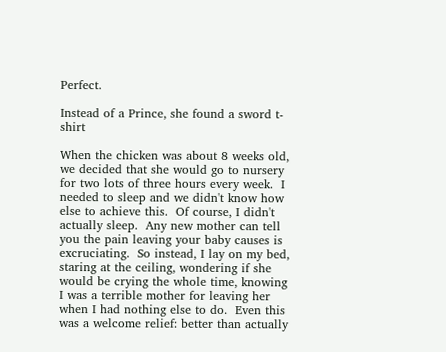Perfect.

Instead of a Prince, she found a sword t-shirt

When the chicken was about 8 weeks old, we decided that she would go to nursery for two lots of three hours every week.  I needed to sleep and we didn't know how else to achieve this.  Of course, I didn't actually sleep.  Any new mother can tell you the pain leaving your baby causes is excruciating.  So instead, I lay on my bed, staring at the ceiling, wondering if she would be crying the whole time, knowing I was a terrible mother for leaving her when I had nothing else to do.  Even this was a welcome relief: better than actually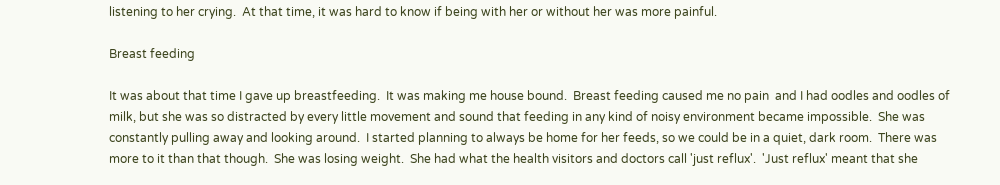listening to her crying.  At that time, it was hard to know if being with her or without her was more painful.

Breast feeding

It was about that time I gave up breastfeeding.  It was making me house bound.  Breast feeding caused me no pain  and I had oodles and oodles of milk, but she was so distracted by every little movement and sound that feeding in any kind of noisy environment became impossible.  She was constantly pulling away and looking around.  I started planning to always be home for her feeds, so we could be in a quiet, dark room.  There was more to it than that though.  She was losing weight.  She had what the health visitors and doctors call 'just reflux'.  'Just reflux' meant that she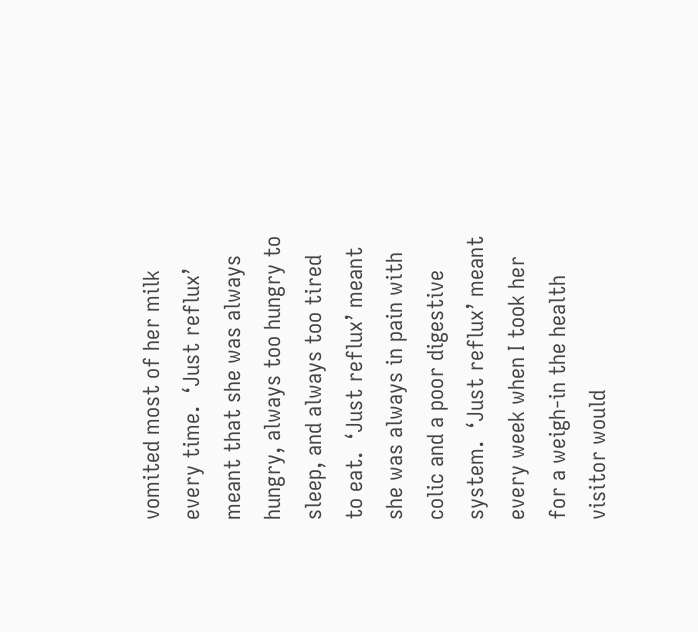vomited most of her milk every time.  ‘Just reflux’ meant that she was always hungry, always too hungry to sleep, and always too tired to eat.  ‘Just reflux’ meant she was always in pain with colic and a poor digestive system.  ‘Just reflux’ meant every week when I took her for a weigh-in the health visitor would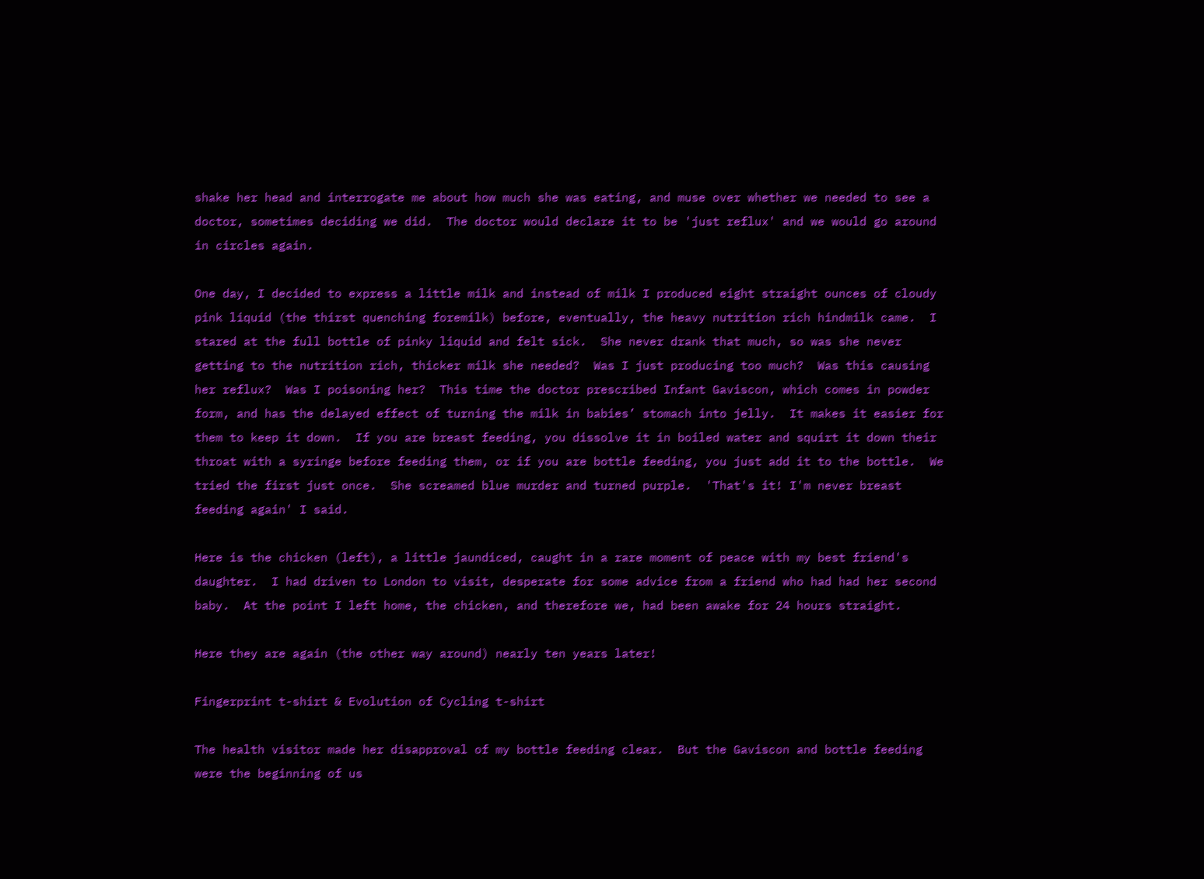shake her head and interrogate me about how much she was eating, and muse over whether we needed to see a doctor, sometimes deciding we did.  The doctor would declare it to be 'just reflux' and we would go around in circles again.

One day, I decided to express a little milk and instead of milk I produced eight straight ounces of cloudy pink liquid (the thirst quenching foremilk) before, eventually, the heavy nutrition rich hindmilk came.  I stared at the full bottle of pinky liquid and felt sick.  She never drank that much, so was she never getting to the nutrition rich, thicker milk she needed?  Was I just producing too much?  Was this causing her reflux?  Was I poisoning her?  This time the doctor prescribed Infant Gaviscon, which comes in powder form, and has the delayed effect of turning the milk in babies’ stomach into jelly.  It makes it easier for them to keep it down.  If you are breast feeding, you dissolve it in boiled water and squirt it down their throat with a syringe before feeding them, or if you are bottle feeding, you just add it to the bottle.  We tried the first just once.  She screamed blue murder and turned purple.  'That's it! I'm never breast feeding again' I said.

Here is the chicken (left), a little jaundiced, caught in a rare moment of peace with my best friend's daughter.  I had driven to London to visit, desperate for some advice from a friend who had had her second baby.  At the point I left home, the chicken, and therefore we, had been awake for 24 hours straight.

Here they are again (the other way around) nearly ten years later!

Fingerprint t-shirt & Evolution of Cycling t-shirt

The health visitor made her disapproval of my bottle feeding clear.  But the Gaviscon and bottle feeding were the beginning of us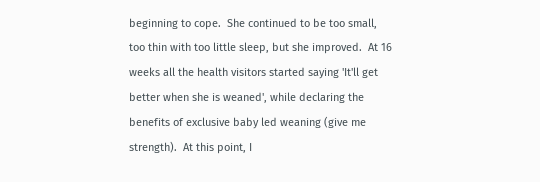beginning to cope.  She continued to be too small, too thin with too little sleep, but she improved.  At 16 weeks all the health visitors started saying 'It'll get better when she is weaned', while declaring the benefits of exclusive baby led weaning (give me strength).  At this point, I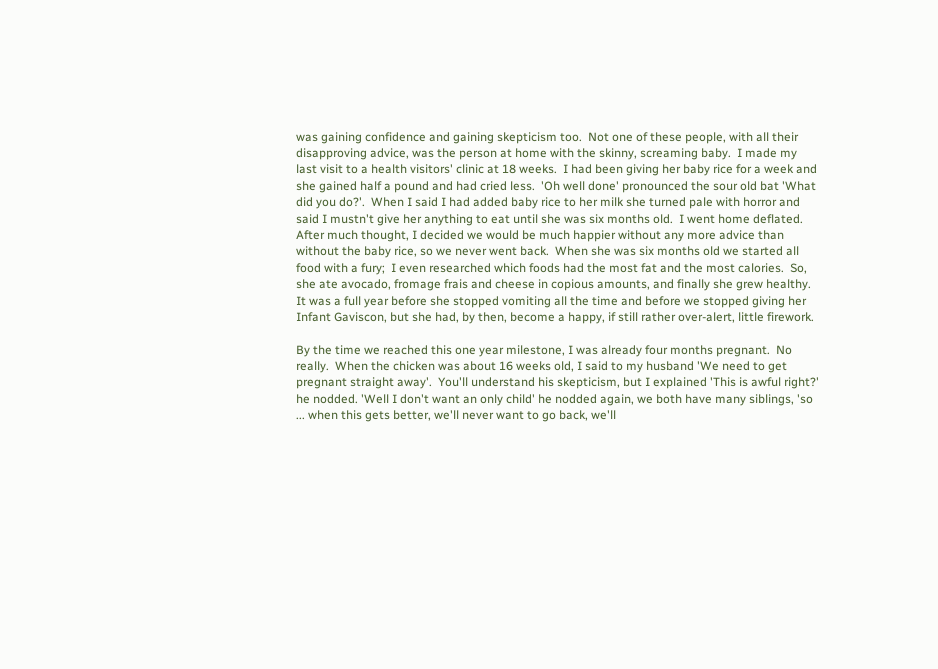was gaining confidence and gaining skepticism too.  Not one of these people, with all their disapproving advice, was the person at home with the skinny, screaming baby.  I made my last visit to a health visitors' clinic at 18 weeks.  I had been giving her baby rice for a week and she gained half a pound and had cried less.  'Oh well done' pronounced the sour old bat 'What did you do?'.  When I said I had added baby rice to her milk she turned pale with horror and said I mustn't give her anything to eat until she was six months old.  I went home deflated.  After much thought, I decided we would be much happier without any more advice than without the baby rice, so we never went back.  When she was six months old we started all food with a fury;  I even researched which foods had the most fat and the most calories.  So, she ate avocado, fromage frais and cheese in copious amounts, and finally she grew healthy.  It was a full year before she stopped vomiting all the time and before we stopped giving her Infant Gaviscon, but she had, by then, become a happy, if still rather over-alert, little firework.

By the time we reached this one year milestone, I was already four months pregnant.  No really.  When the chicken was about 16 weeks old, I said to my husband 'We need to get pregnant straight away'.  You'll understand his skepticism, but I explained 'This is awful right?' he nodded. 'Well I don't want an only child' he nodded again, we both have many siblings, 'so ... when this gets better, we'll never want to go back, we'll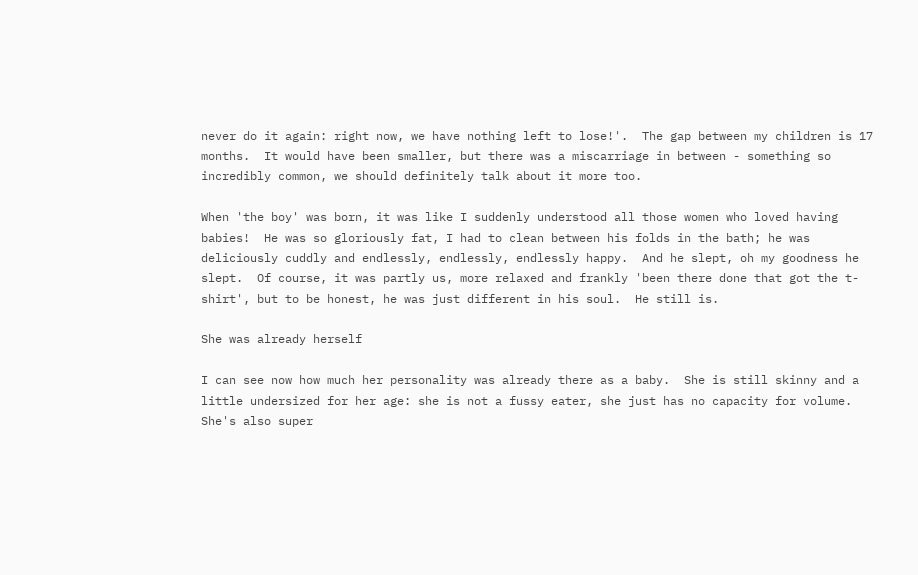never do it again: right now, we have nothing left to lose!'.  The gap between my children is 17 months.  It would have been smaller, but there was a miscarriage in between - something so incredibly common, we should definitely talk about it more too.

When 'the boy' was born, it was like I suddenly understood all those women who loved having babies!  He was so gloriously fat, I had to clean between his folds in the bath; he was deliciously cuddly and endlessly, endlessly, endlessly happy.  And he slept, oh my goodness he slept.  Of course, it was partly us, more relaxed and frankly 'been there done that got the t-shirt', but to be honest, he was just different in his soul.  He still is.

She was already herself

I can see now how much her personality was already there as a baby.  She is still skinny and a little undersized for her age: she is not a fussy eater, she just has no capacity for volume.  She's also super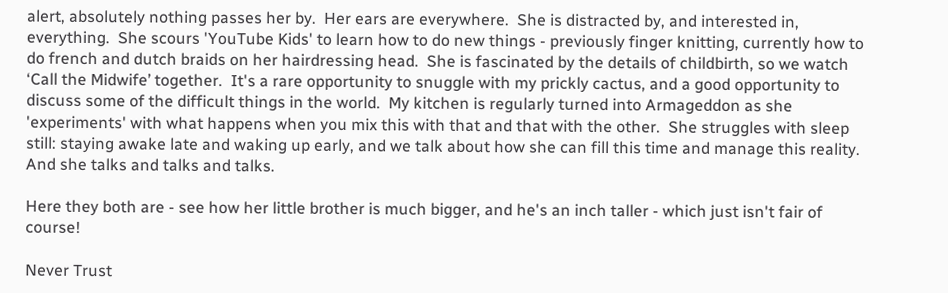alert, absolutely nothing passes her by.  Her ears are everywhere.  She is distracted by, and interested in, everything.  She scours 'YouTube Kids' to learn how to do new things - previously finger knitting, currently how to do french and dutch braids on her hairdressing head.  She is fascinated by the details of childbirth, so we watch ‘Call the Midwife’ together.  It's a rare opportunity to snuggle with my prickly cactus, and a good opportunity to discuss some of the difficult things in the world.  My kitchen is regularly turned into Armageddon as she 'experiments' with what happens when you mix this with that and that with the other.  She struggles with sleep still: staying awake late and waking up early, and we talk about how she can fill this time and manage this reality.  And she talks and talks and talks.

Here they both are - see how her little brother is much bigger, and he's an inch taller - which just isn't fair of course!

Never Trust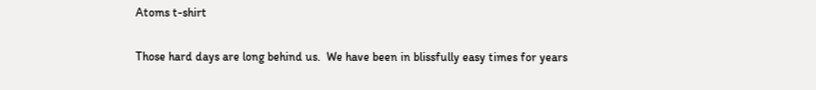Atoms t-shirt

Those hard days are long behind us.  We have been in blissfully easy times for years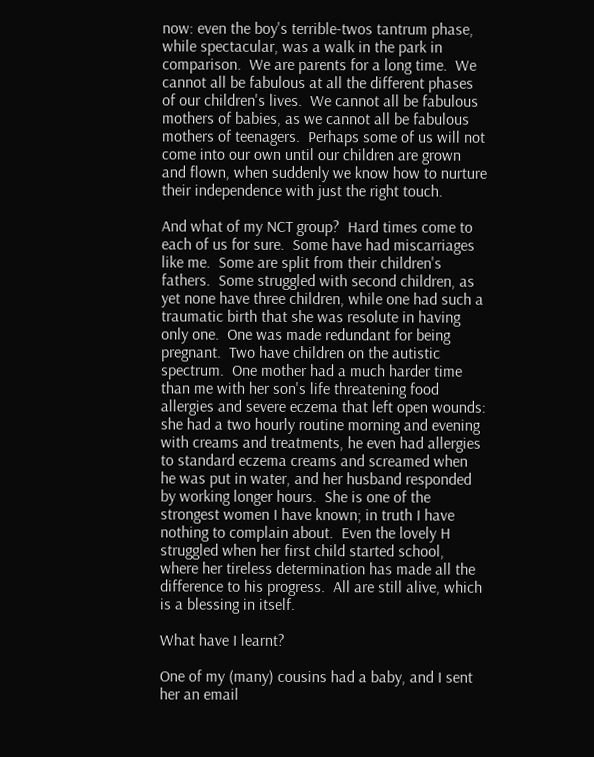now: even the boy's terrible-twos tantrum phase, while spectacular, was a walk in the park in comparison.  We are parents for a long time.  We cannot all be fabulous at all the different phases of our children's lives.  We cannot all be fabulous mothers of babies, as we cannot all be fabulous mothers of teenagers.  Perhaps some of us will not come into our own until our children are grown and flown, when suddenly we know how to nurture their independence with just the right touch.

And what of my NCT group?  Hard times come to each of us for sure.  Some have had miscarriages like me.  Some are split from their children's fathers.  Some struggled with second children, as yet none have three children, while one had such a traumatic birth that she was resolute in having only one.  One was made redundant for being pregnant.  Two have children on the autistic spectrum.  One mother had a much harder time than me with her son's life threatening food allergies and severe eczema that left open wounds: she had a two hourly routine morning and evening with creams and treatments, he even had allergies to standard eczema creams and screamed when he was put in water, and her husband responded by working longer hours.  She is one of the strongest women I have known; in truth I have nothing to complain about.  Even the lovely H struggled when her first child started school, where her tireless determination has made all the difference to his progress.  All are still alive, which is a blessing in itself.

What have I learnt?

One of my (many) cousins had a baby, and I sent her an email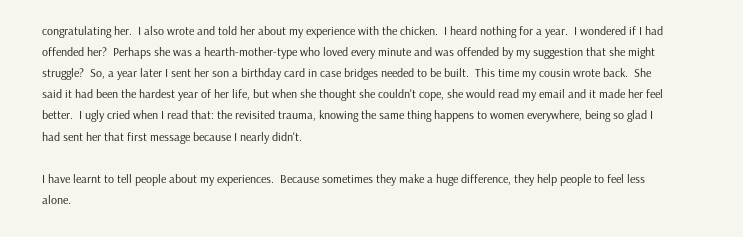congratulating her.  I also wrote and told her about my experience with the chicken.  I heard nothing for a year.  I wondered if I had offended her?  Perhaps she was a hearth-mother-type who loved every minute and was offended by my suggestion that she might struggle?  So, a year later I sent her son a birthday card in case bridges needed to be built.  This time my cousin wrote back.  She said it had been the hardest year of her life, but when she thought she couldn't cope, she would read my email and it made her feel better.  I ugly cried when I read that: the revisited trauma, knowing the same thing happens to women everywhere, being so glad I had sent her that first message because I nearly didn't.

I have learnt to tell people about my experiences.  Because sometimes they make a huge difference, they help people to feel less alone.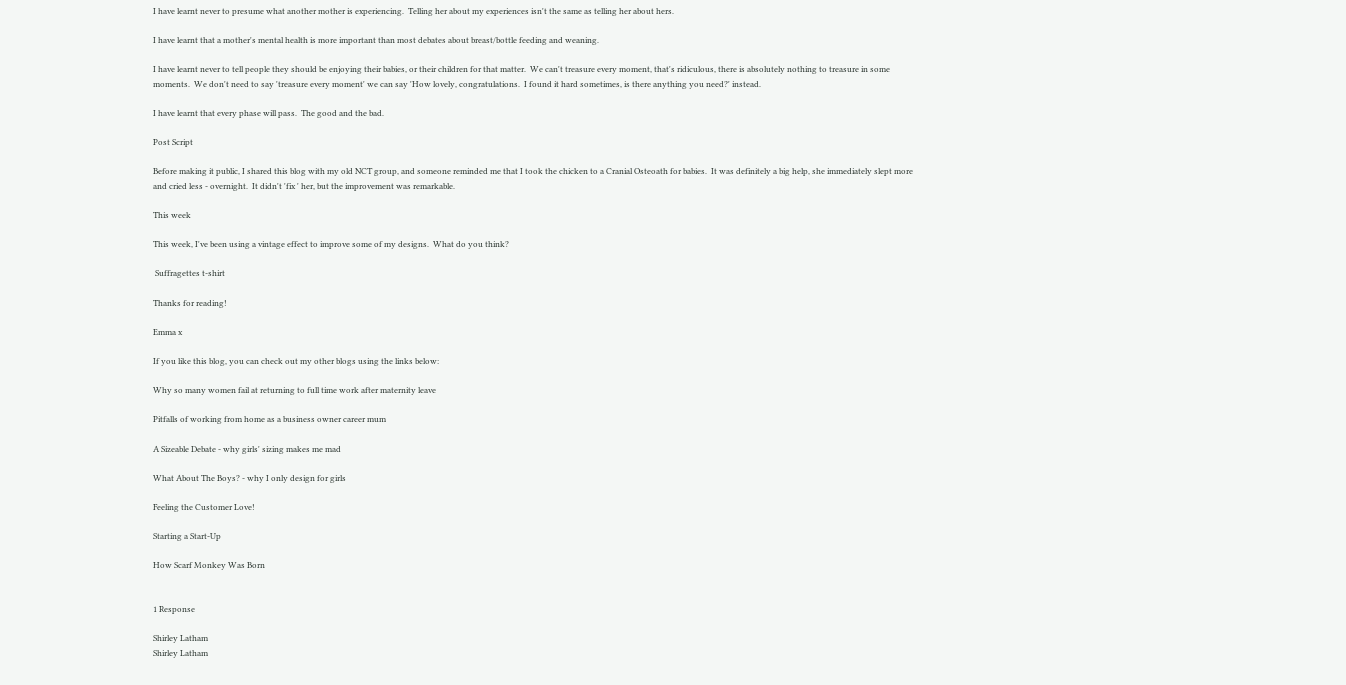I have learnt never to presume what another mother is experiencing.  Telling her about my experiences isn't the same as telling her about hers.

I have learnt that a mother's mental health is more important than most debates about breast/bottle feeding and weaning.

I have learnt never to tell people they should be enjoying their babies, or their children for that matter.  We can't treasure every moment, that's ridiculous, there is absolutely nothing to treasure in some moments.  We don't need to say 'treasure every moment' we can say 'How lovely, congratulations.  I found it hard sometimes, is there anything you need?' instead.

I have learnt that every phase will pass.  The good and the bad.

Post Script

Before making it public, I shared this blog with my old NCT group, and someone reminded me that I took the chicken to a Cranial Osteoath for babies.  It was definitely a big help, she immediately slept more and cried less - overnight.  It didn't 'fix ' her, but the improvement was remarkable.

This week

This week, I've been using a vintage effect to improve some of my designs.  What do you think?

 Suffragettes t-shirt

Thanks for reading!

Emma x

If you like this blog, you can check out my other blogs using the links below:

Why so many women fail at returning to full time work after maternity leave

Pitfalls of working from home as a business owner career mum

A Sizeable Debate - why girls' sizing makes me mad

What About The Boys? - why I only design for girls

Feeling the Customer Love!

Starting a Start-Up

How Scarf Monkey Was Born


1 Response

Shirley Latham
Shirley Latham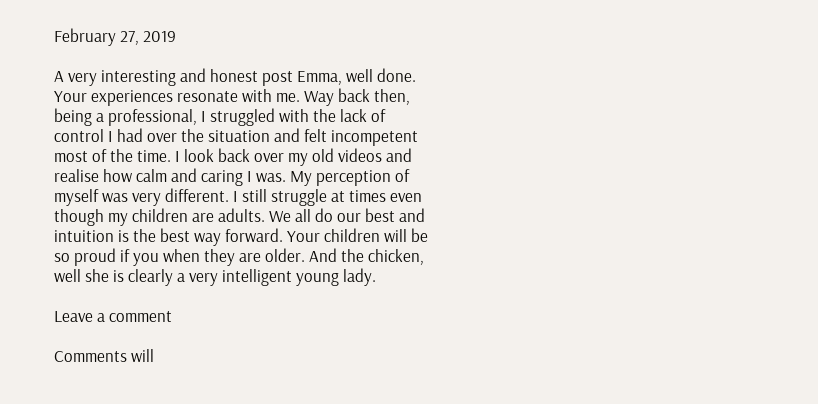February 27, 2019

A very interesting and honest post Emma, well done. Your experiences resonate with me. Way back then, being a professional, I struggled with the lack of control I had over the situation and felt incompetent most of the time. I look back over my old videos and realise how calm and caring I was. My perception of myself was very different. I still struggle at times even though my children are adults. We all do our best and intuition is the best way forward. Your children will be so proud if you when they are older. And the chicken, well she is clearly a very intelligent young lady.

Leave a comment

Comments will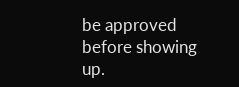be approved before showing up.